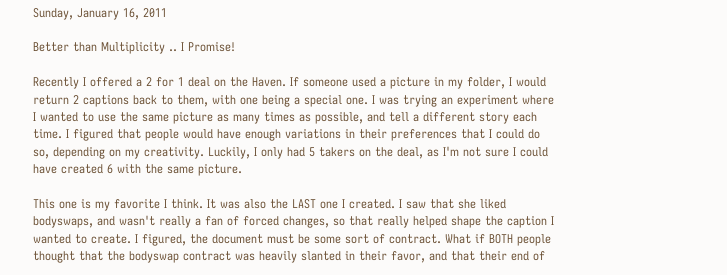Sunday, January 16, 2011

Better than Multiplicity .. I Promise!

Recently I offered a 2 for 1 deal on the Haven. If someone used a picture in my folder, I would return 2 captions back to them, with one being a special one. I was trying an experiment where I wanted to use the same picture as many times as possible, and tell a different story each time. I figured that people would have enough variations in their preferences that I could do so, depending on my creativity. Luckily, I only had 5 takers on the deal, as I'm not sure I could have created 6 with the same picture.

This one is my favorite I think. It was also the LAST one I created. I saw that she liked bodyswaps, and wasn't really a fan of forced changes, so that really helped shape the caption I wanted to create. I figured, the document must be some sort of contract. What if BOTH people thought that the bodyswap contract was heavily slanted in their favor, and that their end of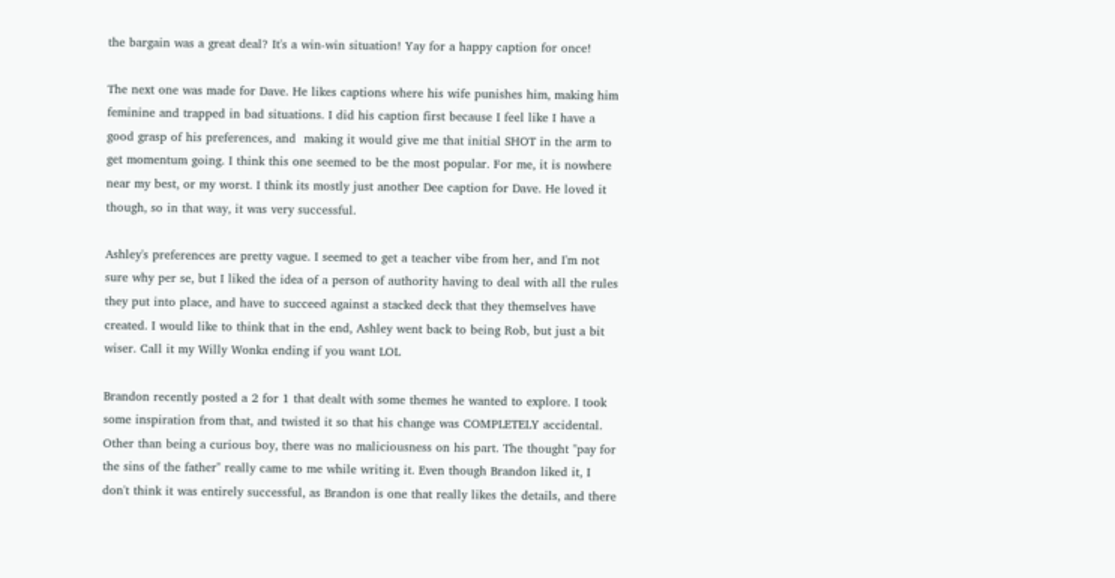the bargain was a great deal? It's a win-win situation! Yay for a happy caption for once!

The next one was made for Dave. He likes captions where his wife punishes him, making him feminine and trapped in bad situations. I did his caption first because I feel like I have a good grasp of his preferences, and  making it would give me that initial SHOT in the arm to get momentum going. I think this one seemed to be the most popular. For me, it is nowhere near my best, or my worst. I think its mostly just another Dee caption for Dave. He loved it though, so in that way, it was very successful.

Ashley's preferences are pretty vague. I seemed to get a teacher vibe from her, and I'm not sure why per se, but I liked the idea of a person of authority having to deal with all the rules they put into place, and have to succeed against a stacked deck that they themselves have created. I would like to think that in the end, Ashley went back to being Rob, but just a bit wiser. Call it my Willy Wonka ending if you want LOL

Brandon recently posted a 2 for 1 that dealt with some themes he wanted to explore. I took some inspiration from that, and twisted it so that his change was COMPLETELY accidental. Other than being a curious boy, there was no maliciousness on his part. The thought "pay for the sins of the father" really came to me while writing it. Even though Brandon liked it, I don't think it was entirely successful, as Brandon is one that really likes the details, and there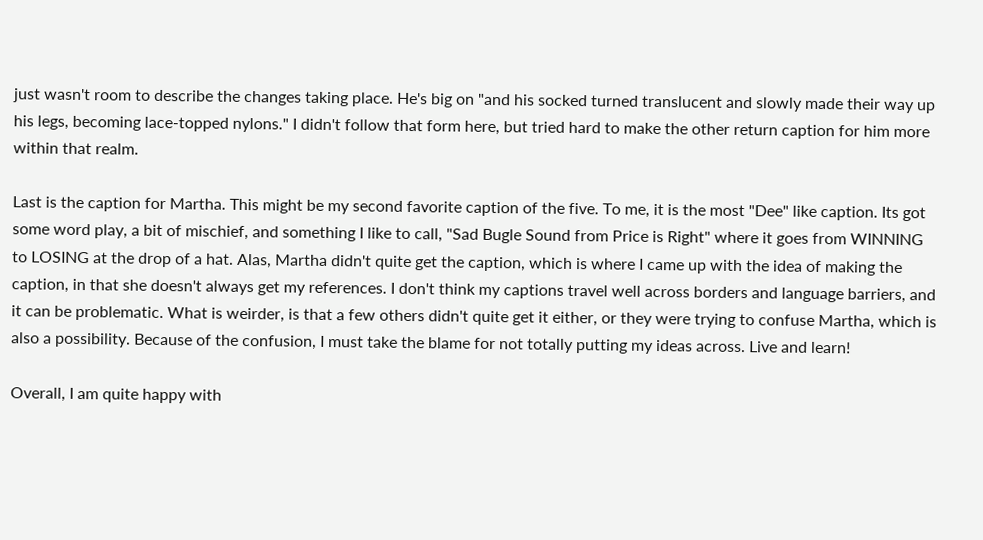just wasn't room to describe the changes taking place. He's big on "and his socked turned translucent and slowly made their way up his legs, becoming lace-topped nylons." I didn't follow that form here, but tried hard to make the other return caption for him more within that realm.

Last is the caption for Martha. This might be my second favorite caption of the five. To me, it is the most "Dee" like caption. Its got some word play, a bit of mischief, and something I like to call, "Sad Bugle Sound from Price is Right" where it goes from WINNING to LOSING at the drop of a hat. Alas, Martha didn't quite get the caption, which is where I came up with the idea of making the caption, in that she doesn't always get my references. I don't think my captions travel well across borders and language barriers, and it can be problematic. What is weirder, is that a few others didn't quite get it either, or they were trying to confuse Martha, which is also a possibility. Because of the confusion, I must take the blame for not totally putting my ideas across. Live and learn!

Overall, I am quite happy with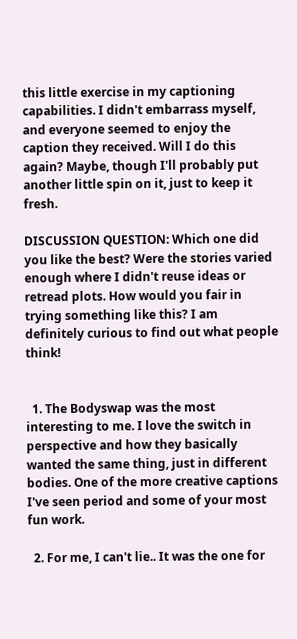this little exercise in my captioning capabilities. I didn't embarrass myself, and everyone seemed to enjoy the caption they received. Will I do this again? Maybe, though I'll probably put another little spin on it, just to keep it fresh.

DISCUSSION QUESTION: Which one did you like the best? Were the stories varied enough where I didn't reuse ideas or retread plots. How would you fair in trying something like this? I am definitely curious to find out what people think!


  1. The Bodyswap was the most interesting to me. I love the switch in perspective and how they basically wanted the same thing, just in different bodies. One of the more creative captions I've seen period and some of your most fun work.

  2. For me, I can't lie.. It was the one for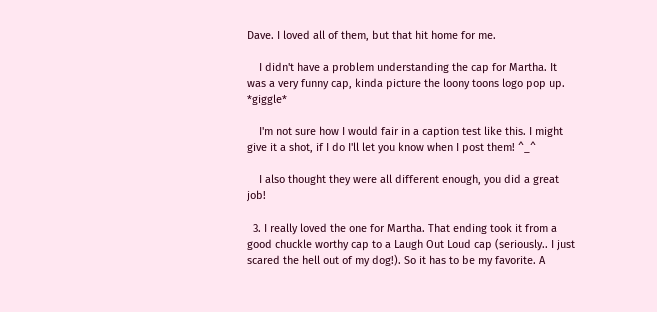Dave. I loved all of them, but that hit home for me.

    I didn't have a problem understanding the cap for Martha. It was a very funny cap, kinda picture the loony toons logo pop up. *giggle*

    I'm not sure how I would fair in a caption test like this. I might give it a shot, if I do I'll let you know when I post them! ^_^

    I also thought they were all different enough, you did a great job!

  3. I really loved the one for Martha. That ending took it from a good chuckle worthy cap to a Laugh Out Loud cap (seriously.. I just scared the hell out of my dog!). So it has to be my favorite. A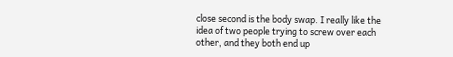close second is the body swap. I really like the idea of two people trying to screw over each other, and they both end up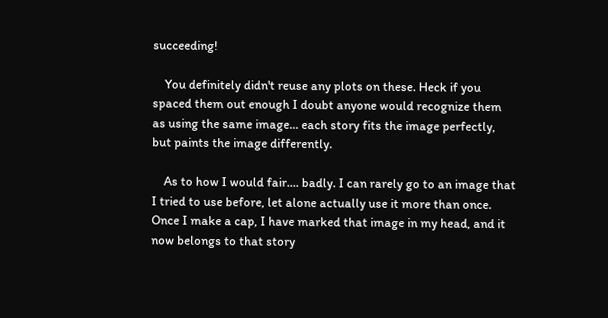succeeding!

    You definitely didn't reuse any plots on these. Heck if you spaced them out enough I doubt anyone would recognize them as using the same image... each story fits the image perfectly, but paints the image differently.

    As to how I would fair.... badly. I can rarely go to an image that I tried to use before, let alone actually use it more than once. Once I make a cap, I have marked that image in my head, and it now belongs to that story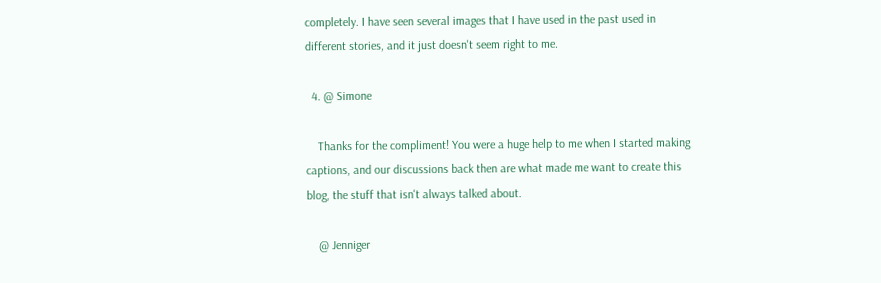completely. I have seen several images that I have used in the past used in different stories, and it just doesn't seem right to me.

  4. @ Simone

    Thanks for the compliment! You were a huge help to me when I started making captions, and our discussions back then are what made me want to create this blog, the stuff that isn't always talked about.

    @ Jenniger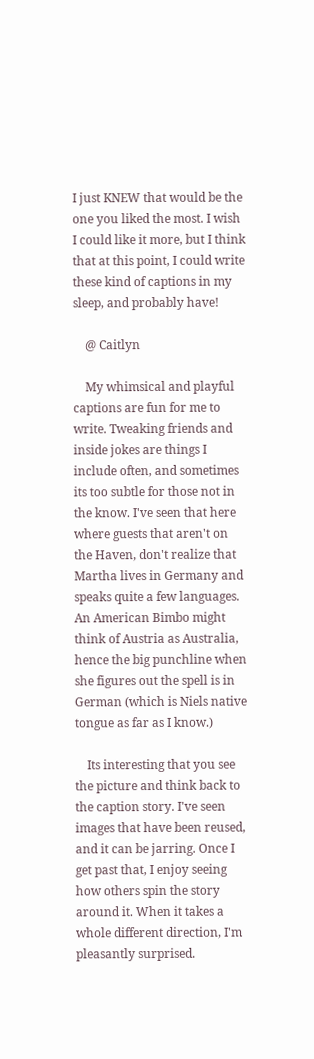I just KNEW that would be the one you liked the most. I wish I could like it more, but I think that at this point, I could write these kind of captions in my sleep, and probably have!

    @ Caitlyn

    My whimsical and playful captions are fun for me to write. Tweaking friends and inside jokes are things I include often, and sometimes its too subtle for those not in the know. I've seen that here where guests that aren't on the Haven, don't realize that Martha lives in Germany and speaks quite a few languages. An American Bimbo might think of Austria as Australia, hence the big punchline when she figures out the spell is in German (which is Niels native tongue as far as I know.)

    Its interesting that you see the picture and think back to the caption story. I've seen images that have been reused, and it can be jarring. Once I get past that, I enjoy seeing how others spin the story around it. When it takes a whole different direction, I'm pleasantly surprised.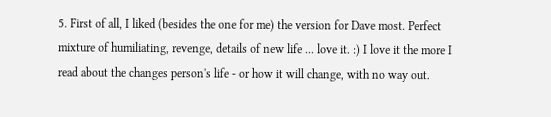5. First of all, I liked (besides the one for me) the version for Dave most. Perfect mixture of humiliating, revenge, details of new life ... love it. :) I love it the more I read about the changes person's life - or how it will change, with no way out.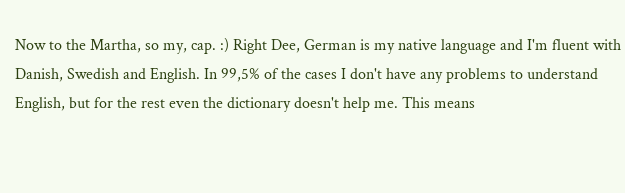Now to the Martha, so my, cap. :) Right Dee, German is my native language and I'm fluent with Danish, Swedish and English. In 99,5% of the cases I don't have any problems to understand English, but for the rest even the dictionary doesn't help me. This means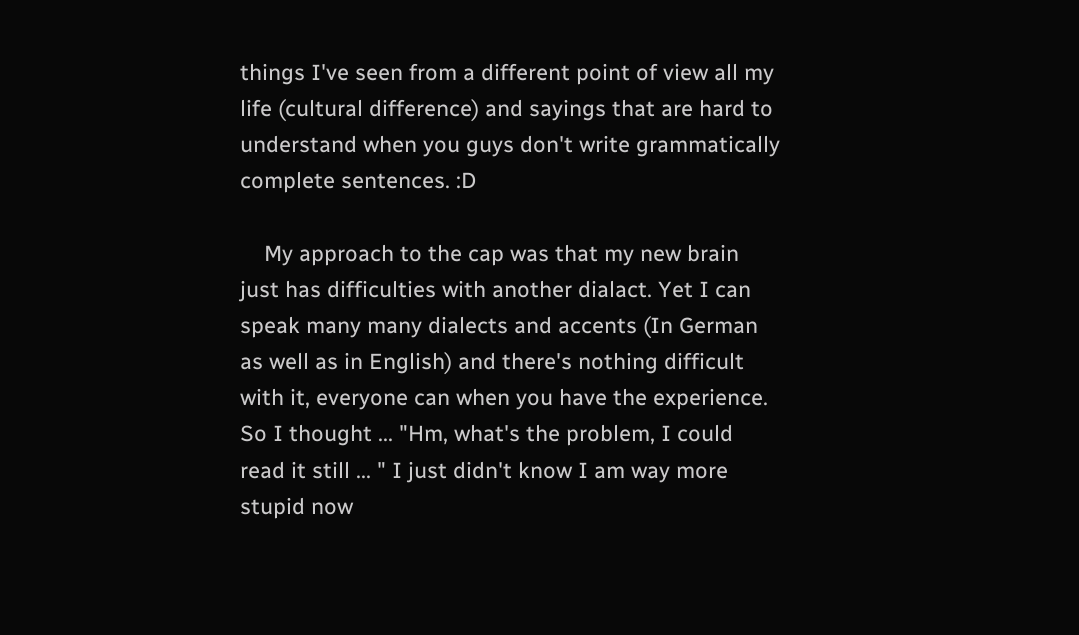things I've seen from a different point of view all my life (cultural difference) and sayings that are hard to understand when you guys don't write grammatically complete sentences. :D

    My approach to the cap was that my new brain just has difficulties with another dialact. Yet I can speak many many dialects and accents (In German as well as in English) and there's nothing difficult with it, everyone can when you have the experience. So I thought ... "Hm, what's the problem, I could read it still ... " I just didn't know I am way more stupid now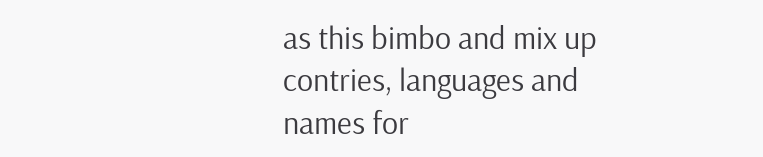as this bimbo and mix up contries, languages and names for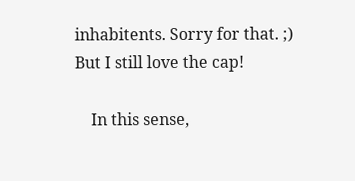inhabitents. Sorry for that. ;) But I still love the cap!

    In this sense,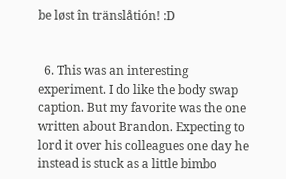be løst în tränslåtión! :D


  6. This was an interesting experiment. I do like the body swap caption. But my favorite was the one written about Brandon. Expecting to lord it over his colleagues one day he instead is stuck as a little bimbo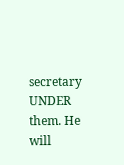secretary UNDER them. He will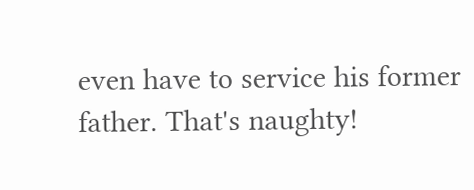even have to service his former father. That's naughty!